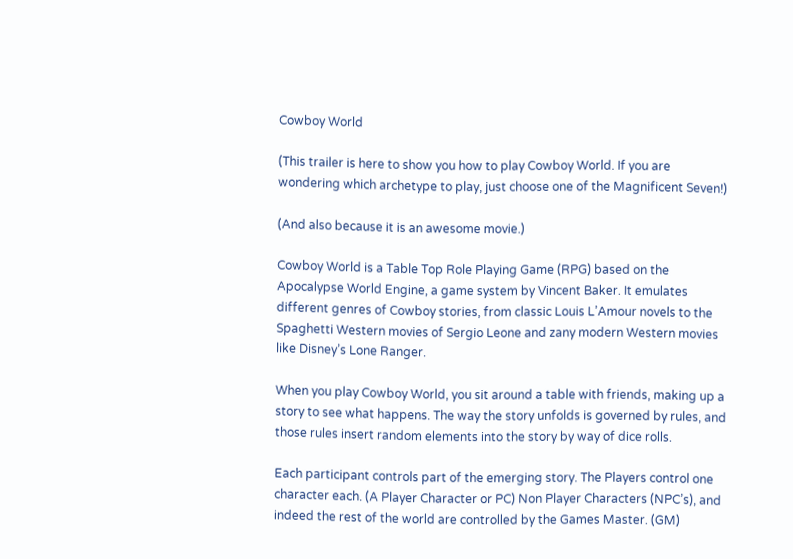Cowboy World

(This trailer is here to show you how to play Cowboy World. If you are wondering which archetype to play, just choose one of the Magnificent Seven!)

(And also because it is an awesome movie.)

Cowboy World is a Table Top Role Playing Game (RPG) based on the Apocalypse World Engine, a game system by Vincent Baker. It emulates different genres of Cowboy stories, from classic Louis L’Amour novels to the Spaghetti Western movies of Sergio Leone and zany modern Western movies like Disney’s Lone Ranger.

When you play Cowboy World, you sit around a table with friends, making up a story to see what happens. The way the story unfolds is governed by rules, and those rules insert random elements into the story by way of dice rolls.

Each participant controls part of the emerging story. The Players control one character each. (A Player Character or PC) Non Player Characters (NPC’s), and indeed the rest of the world are controlled by the Games Master. (GM)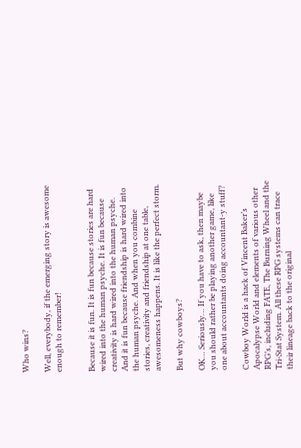Who wins?

Well, everybody, if the emerging story is awesome enough to remember!


Because it is fun. It is fun because stories are hard wired into the human psyche. It is fun because creativity is hard wired into the human psyche. And it is fun because friendship is hard wired into the human psyche. And when you combine stories, creativity and friendship at one table, awesomeness happens. It is like the perfect storm.

But why cowboys?

OK… Seriously… If you have to ask, then maybe you should rather be playing another game, like one about accountants doing accountant-y stuff?

Cowboy World is a hack of Vincent Baker’s Apocalypse World and elements of various other RPG’s, including FATE, The Burning Wheel and the Tri-Stat System. All these RPG systems can trace their lineage back to the original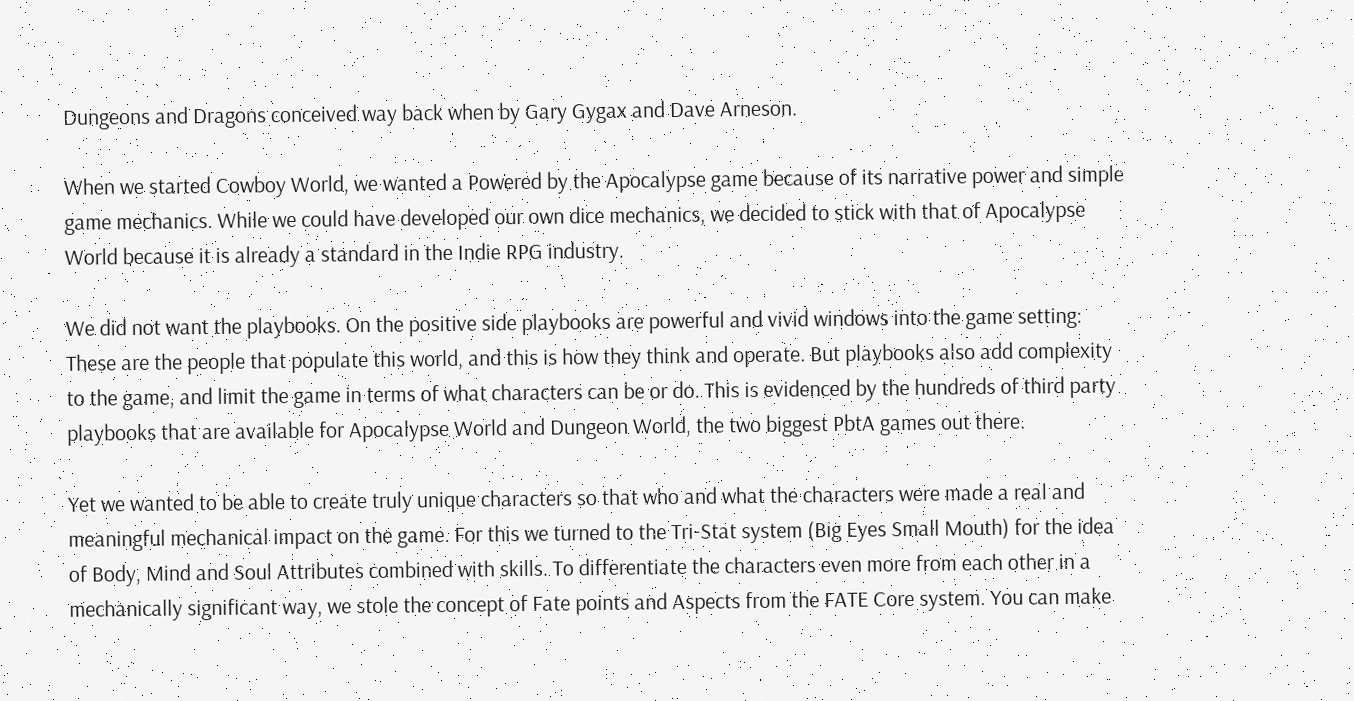Dungeons and Dragons conceived way back when by Gary Gygax and Dave Arneson.

When we started Cowboy World, we wanted a Powered by the Apocalypse game because of its narrative power and simple game mechanics. While we could have developed our own dice mechanics, we decided to stick with that of Apocalypse World because it is already a standard in the Indie RPG industry.

We did not want the playbooks. On the positive side playbooks are powerful and vivid windows into the game setting: These are the people that populate this world, and this is how they think and operate. But playbooks also add complexity to the game, and limit the game in terms of what characters can be or do. This is evidenced by the hundreds of third party playbooks that are available for Apocalypse World and Dungeon World, the two biggest PbtA games out there.

Yet we wanted to be able to create truly unique characters so that who and what the characters were made a real and meaningful mechanical impact on the game. For this we turned to the Tri-Stat system (Big Eyes Small Mouth) for the idea of Body, Mind and Soul Attributes combined with skills. To differentiate the characters even more from each other in a mechanically significant way, we stole the concept of Fate points and Aspects from the FATE Core system. You can make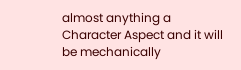almost anything a Character Aspect and it will be mechanically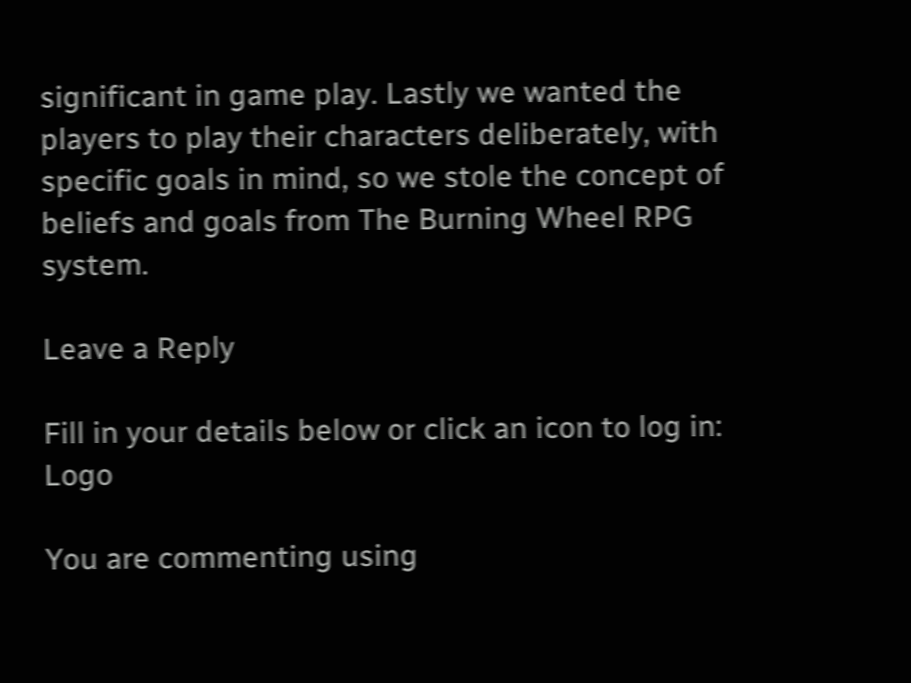significant in game play. Lastly we wanted the players to play their characters deliberately, with specific goals in mind, so we stole the concept of beliefs and goals from The Burning Wheel RPG system.

Leave a Reply

Fill in your details below or click an icon to log in: Logo

You are commenting using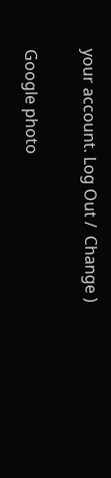your account. Log Out /  Change )

Google photo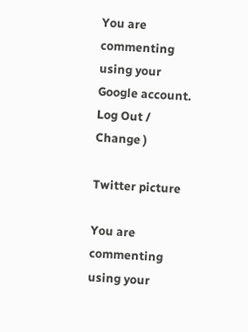You are commenting using your Google account. Log Out /  Change )

Twitter picture

You are commenting using your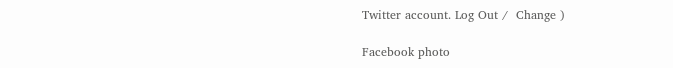Twitter account. Log Out /  Change )

Facebook photo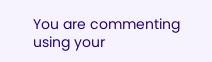You are commenting using your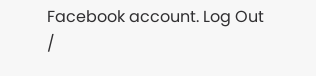Facebook account. Log Out /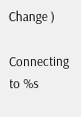Change )

Connecting to %s